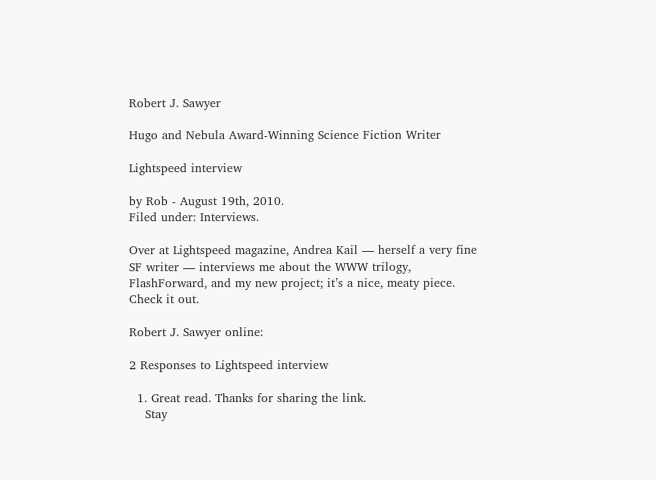Robert J. Sawyer

Hugo and Nebula Award-Winning Science Fiction Writer

Lightspeed interview

by Rob - August 19th, 2010.
Filed under: Interviews.

Over at Lightspeed magazine, Andrea Kail — herself a very fine SF writer — interviews me about the WWW trilogy, FlashForward, and my new project; it’s a nice, meaty piece. Check it out.

Robert J. Sawyer online:

2 Responses to Lightspeed interview

  1. Great read. Thanks for sharing the link.
    Stay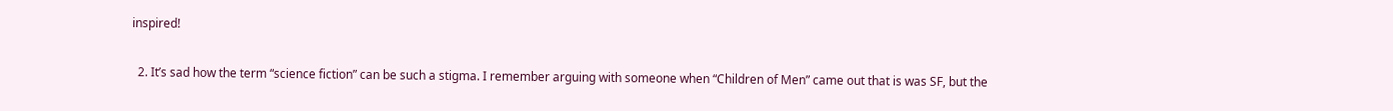inspired!

  2. It’s sad how the term “science fiction” can be such a stigma. I remember arguing with someone when “Children of Men” came out that is was SF, but the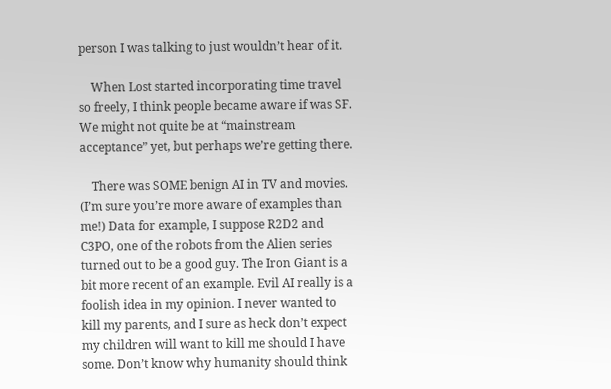person I was talking to just wouldn’t hear of it.

    When Lost started incorporating time travel so freely, I think people became aware if was SF. We might not quite be at “mainstream acceptance” yet, but perhaps we’re getting there.

    There was SOME benign AI in TV and movies. (I’m sure you’re more aware of examples than me!) Data for example, I suppose R2D2 and C3PO, one of the robots from the Alien series turned out to be a good guy. The Iron Giant is a bit more recent of an example. Evil AI really is a foolish idea in my opinion. I never wanted to kill my parents, and I sure as heck don’t expect my children will want to kill me should I have some. Don’t know why humanity should think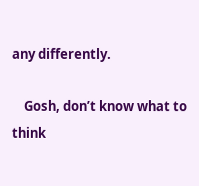any differently.

    Gosh, don’t know what to think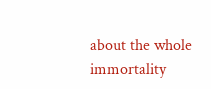about the whole immortality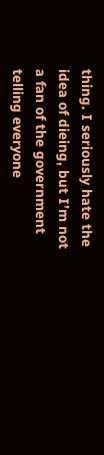thing. I seriously hate the idea of dieing, but I’m not a fan of the government telling everyone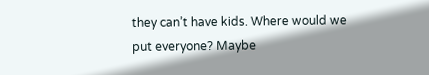they can’t have kids. Where would we put everyone? Maybe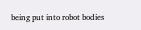being put into robot bodies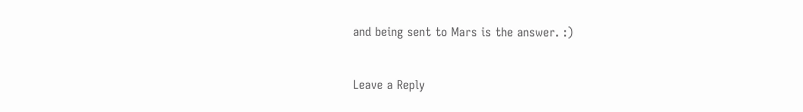and being sent to Mars is the answer. :)

Leave a Reply